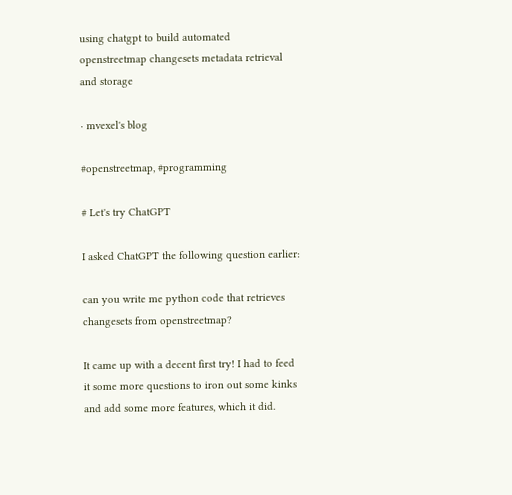using chatgpt to build automated openstreetmap changesets metadata retrieval and storage

· mvexel's blog

#openstreetmap, #programming

# Let's try ChatGPT

I asked ChatGPT the following question earlier:

can you write me python code that retrieves changesets from openstreetmap?

It came up with a decent first try! I had to feed it some more questions to iron out some kinks and add some more features, which it did.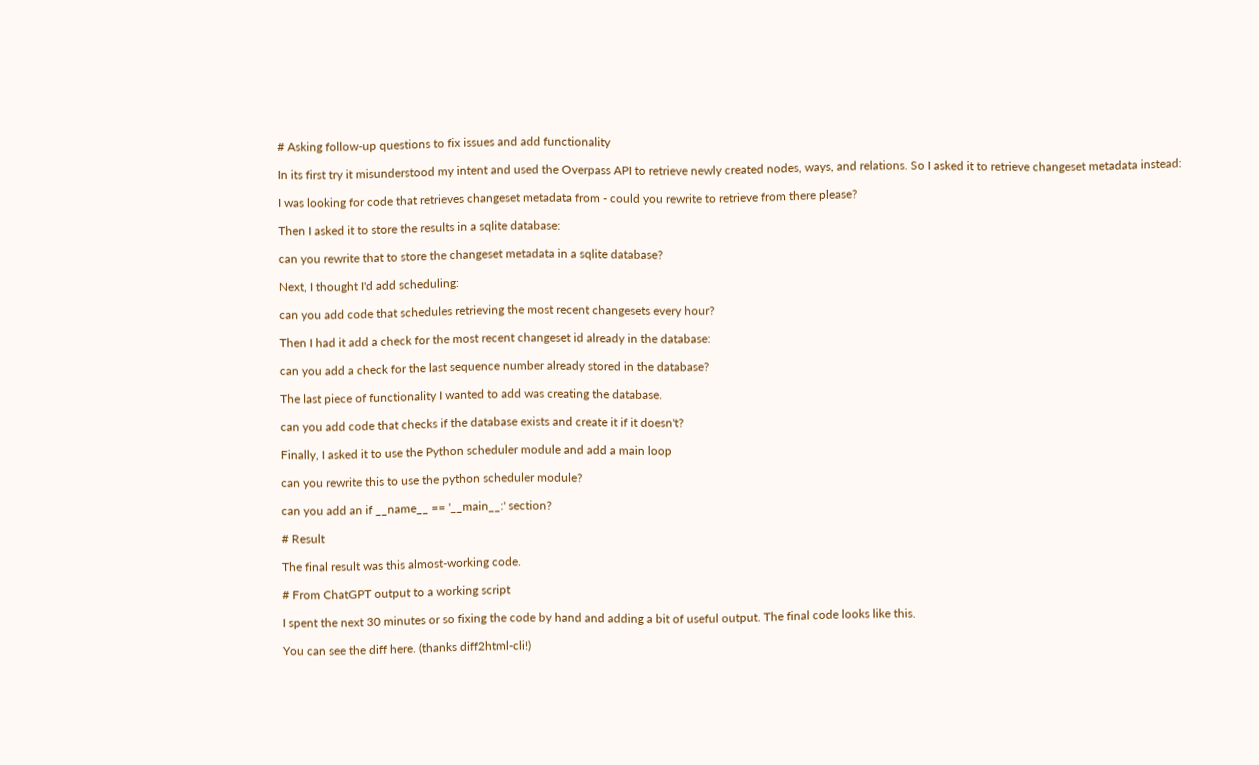# Asking follow-up questions to fix issues and add functionality

In its first try it misunderstood my intent and used the Overpass API to retrieve newly created nodes, ways, and relations. So I asked it to retrieve changeset metadata instead:

I was looking for code that retrieves changeset metadata from - could you rewrite to retrieve from there please?

Then I asked it to store the results in a sqlite database:

can you rewrite that to store the changeset metadata in a sqlite database?

Next, I thought I'd add scheduling:

can you add code that schedules retrieving the most recent changesets every hour?

Then I had it add a check for the most recent changeset id already in the database:

can you add a check for the last sequence number already stored in the database?

The last piece of functionality I wanted to add was creating the database.

can you add code that checks if the database exists and create it if it doesn't?

Finally, I asked it to use the Python scheduler module and add a main loop

can you rewrite this to use the python scheduler module?

can you add an if __name__ == '__main__:' section?

# Result

The final result was this almost-working code.

# From ChatGPT output to a working script

I spent the next 30 minutes or so fixing the code by hand and adding a bit of useful output. The final code looks like this.

You can see the diff here. (thanks diff2html-cli!)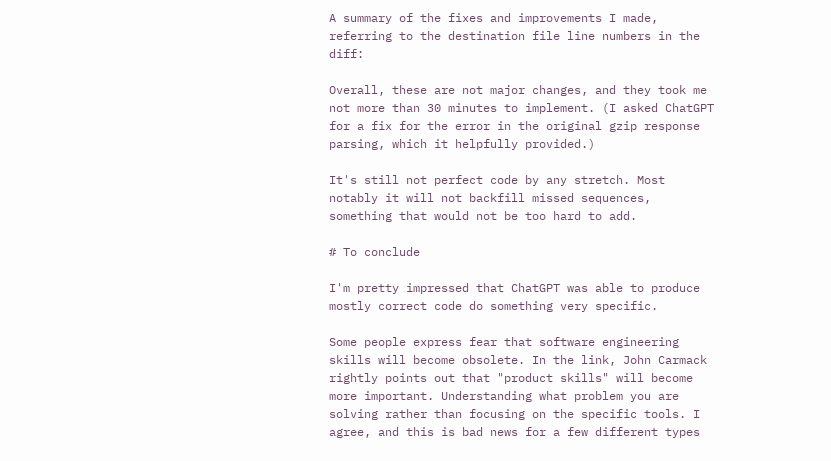A summary of the fixes and improvements I made, referring to the destination file line numbers in the diff:

Overall, these are not major changes, and they took me not more than 30 minutes to implement. (I asked ChatGPT for a fix for the error in the original gzip response parsing, which it helpfully provided.)

It's still not perfect code by any stretch. Most notably it will not backfill missed sequences, something that would not be too hard to add.

# To conclude

I'm pretty impressed that ChatGPT was able to produce mostly correct code do something very specific.

Some people express fear that software engineering skills will become obsolete. In the link, John Carmack rightly points out that "product skills" will become more important. Understanding what problem you are solving rather than focusing on the specific tools. I agree, and this is bad news for a few different types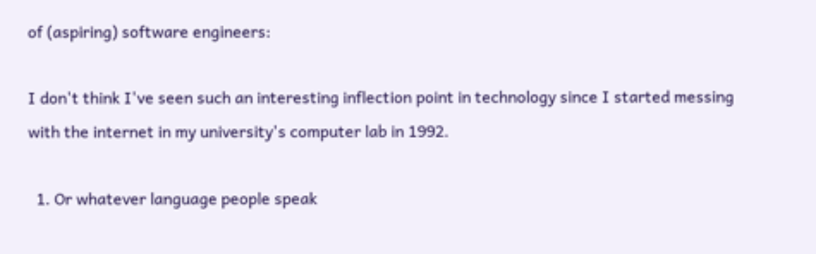of (aspiring) software engineers:

I don't think I've seen such an interesting inflection point in technology since I started messing with the internet in my university's computer lab in 1992.

  1. Or whatever language people speak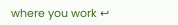where you work ↩